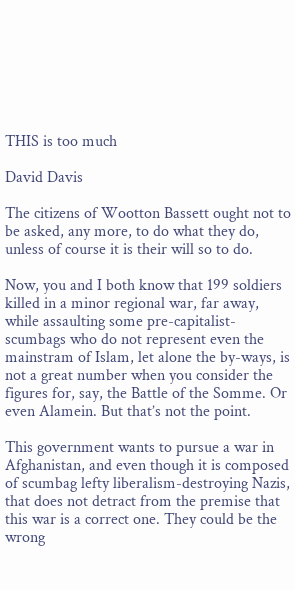THIS is too much

David Davis

The citizens of Wootton Bassett ought not to be asked, any more, to do what they do, unless of course it is their will so to do.

Now, you and I both know that 199 soldiers killed in a minor regional war, far away, while assaulting some pre-capitalist-scumbags who do not represent even the mainstram of Islam, let alone the by-ways, is not a great number when you consider the figures for, say, the Battle of the Somme. Or even Alamein. But that’s not the point.

This government wants to pursue a war in Afghanistan, and even though it is composed of scumbag lefty liberalism-destroying Nazis, that does not detract from the premise that this war is a correct one. They could be the wrong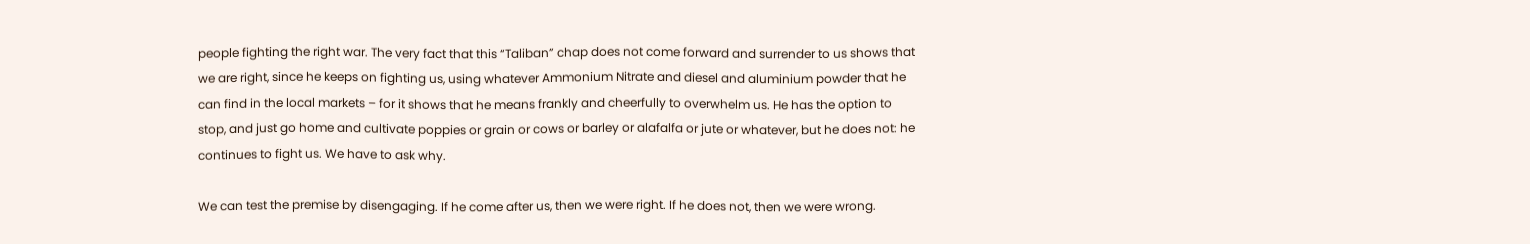people fighting the right war. The very fact that this “Taliban” chap does not come forward and surrender to us shows that we are right, since he keeps on fighting us, using whatever Ammonium Nitrate and diesel and aluminium powder that he can find in the local markets – for it shows that he means frankly and cheerfully to overwhelm us. He has the option to stop, and just go home and cultivate poppies or grain or cows or barley or alafalfa or jute or whatever, but he does not: he continues to fight us. We have to ask why.

We can test the premise by disengaging. If he come after us, then we were right. If he does not, then we were wrong.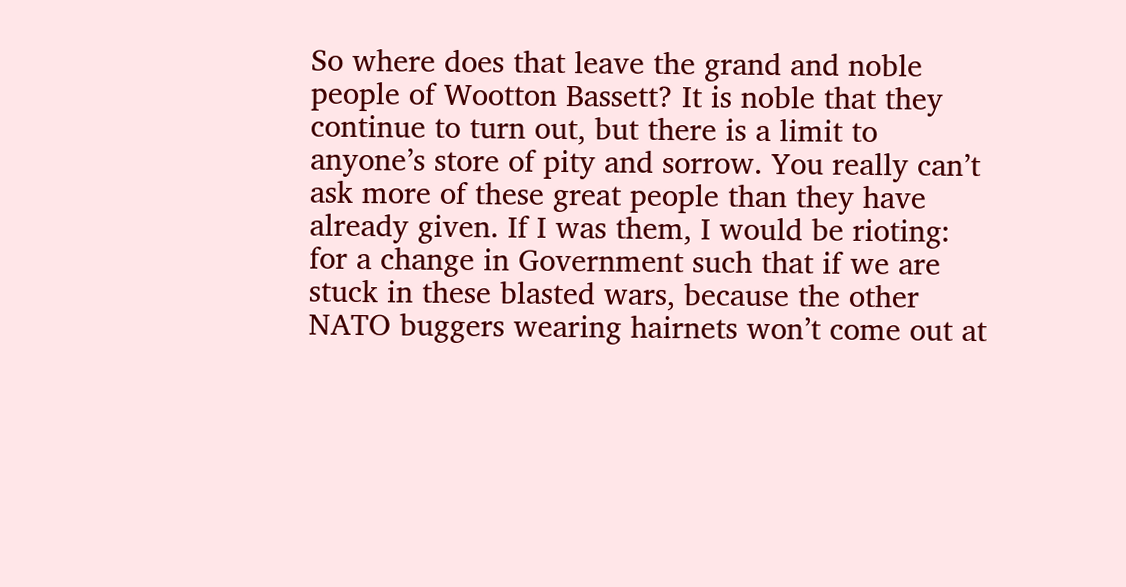So where does that leave the grand and noble people of Wootton Bassett? It is noble that they continue to turn out, but there is a limit to anyone’s store of pity and sorrow. You really can’t ask more of these great people than they have already given. If I was them, I would be rioting: for a change in Government such that if we are stuck in these blasted wars, because the other NATO buggers wearing hairnets won’t come out at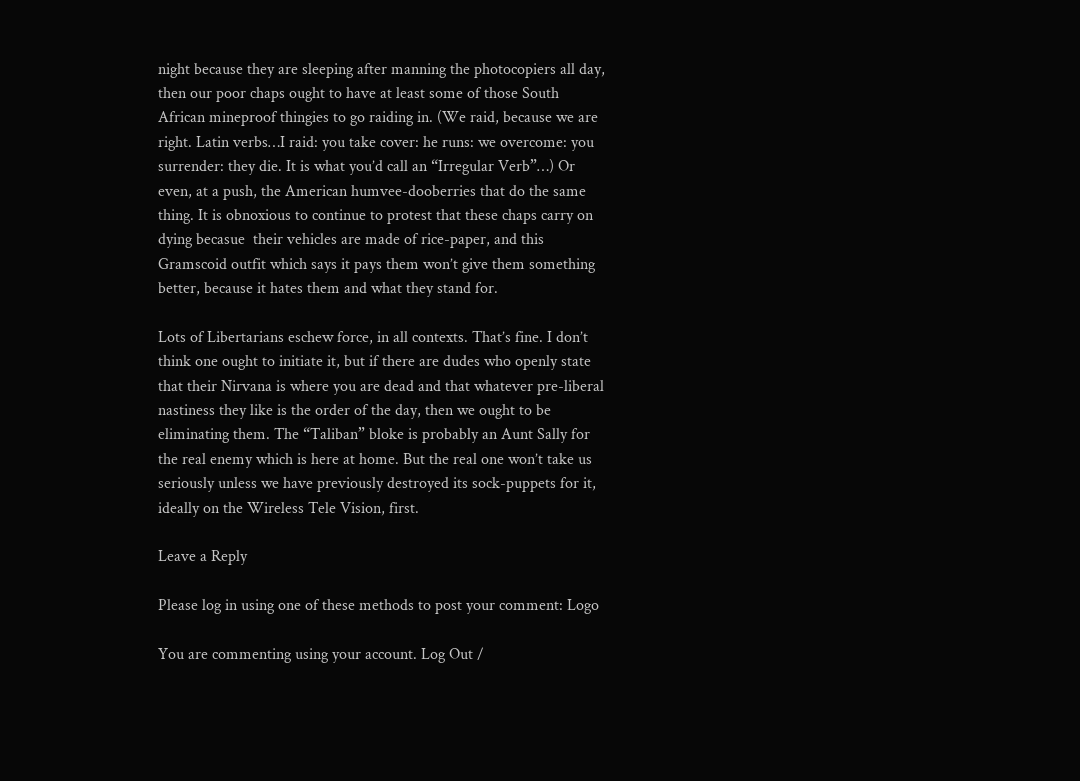night because they are sleeping after manning the photocopiers all day, then our poor chaps ought to have at least some of those South African mineproof thingies to go raiding in. (We raid, because we are right. Latin verbs…I raid: you take cover: he runs: we overcome: you surrender: they die. It is what you’d call an “Irregular Verb”…) Or even, at a push, the American humvee-dooberries that do the same thing. It is obnoxious to continue to protest that these chaps carry on dying becasue  their vehicles are made of rice-paper, and this Gramscoid outfit which says it pays them won’t give them something better, because it hates them and what they stand for.

Lots of Libertarians eschew force, in all contexts. That’s fine. I don’t think one ought to initiate it, but if there are dudes who openly state that their Nirvana is where you are dead and that whatever pre-liberal nastiness they like is the order of the day, then we ought to be eliminating them. The “Taliban” bloke is probably an Aunt Sally for the real enemy which is here at home. But the real one won’t take us seriously unless we have previously destroyed its sock-puppets for it, ideally on the Wireless Tele Vision, first.

Leave a Reply

Please log in using one of these methods to post your comment: Logo

You are commenting using your account. Log Out /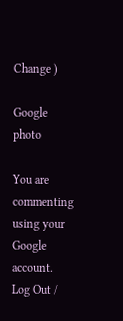Change )

Google photo

You are commenting using your Google account. Log Out /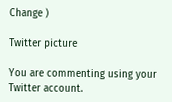Change )

Twitter picture

You are commenting using your Twitter account.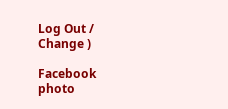Log Out /  Change )

Facebook photo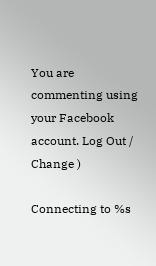You are commenting using your Facebook account. Log Out /  Change )

Connecting to %s